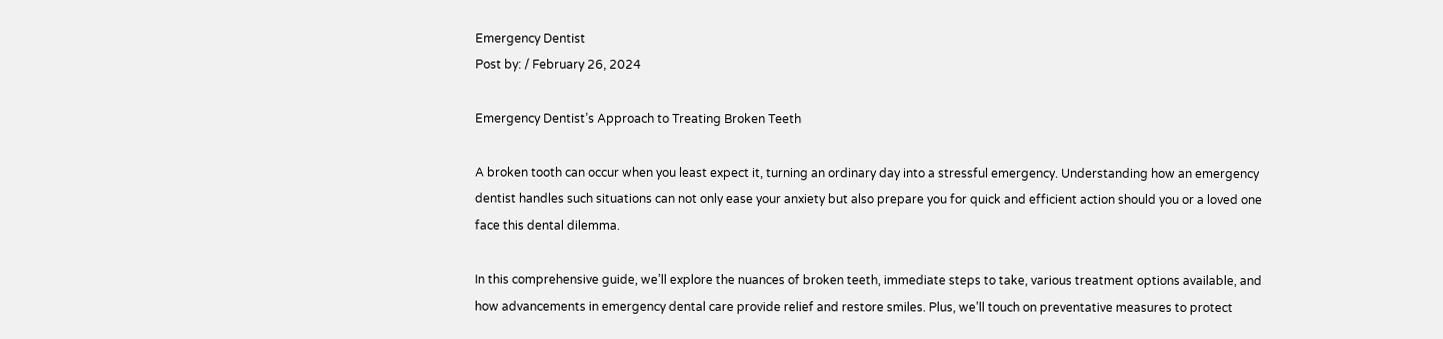Emergency Dentist
Post by: / February 26, 2024

Emergency Dentist’s Approach to Treating Broken Teeth

A broken tooth can occur when you least expect it, turning an ordinary day into a stressful emergency. Understanding how an emergency dentist handles such situations can not only ease your anxiety but also prepare you for quick and efficient action should you or a loved one face this dental dilemma.

In this comprehensive guide, we’ll explore the nuances of broken teeth, immediate steps to take, various treatment options available, and how advancements in emergency dental care provide relief and restore smiles. Plus, we’ll touch on preventative measures to protect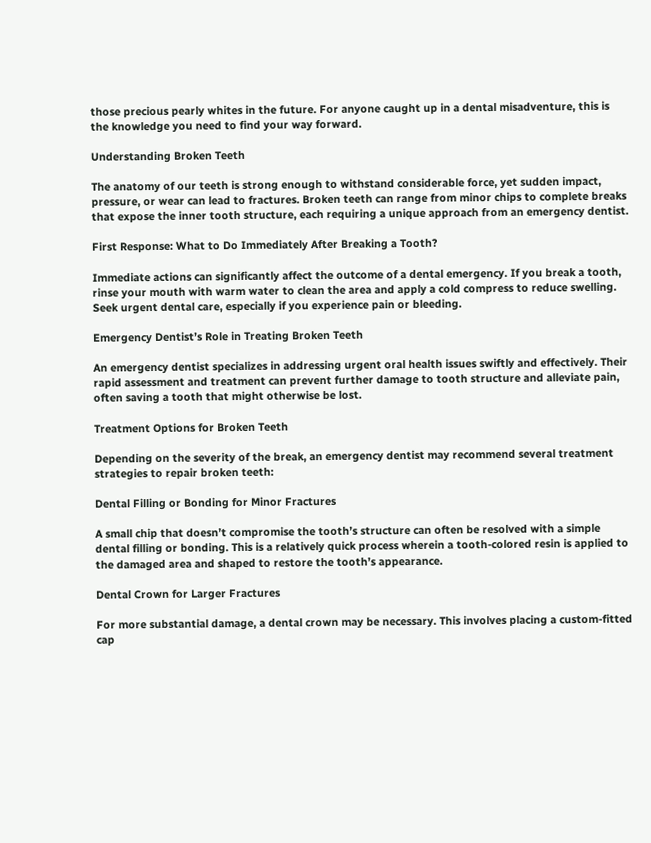those precious pearly whites in the future. For anyone caught up in a dental misadventure, this is the knowledge you need to find your way forward.

Understanding Broken Teeth

The anatomy of our teeth is strong enough to withstand considerable force, yet sudden impact, pressure, or wear can lead to fractures. Broken teeth can range from minor chips to complete breaks that expose the inner tooth structure, each requiring a unique approach from an emergency dentist.

First Response: What to Do Immediately After Breaking a Tooth?

Immediate actions can significantly affect the outcome of a dental emergency. If you break a tooth, rinse your mouth with warm water to clean the area and apply a cold compress to reduce swelling. Seek urgent dental care, especially if you experience pain or bleeding.

Emergency Dentist’s Role in Treating Broken Teeth

An emergency dentist specializes in addressing urgent oral health issues swiftly and effectively. Their rapid assessment and treatment can prevent further damage to tooth structure and alleviate pain, often saving a tooth that might otherwise be lost.

Treatment Options for Broken Teeth

Depending on the severity of the break, an emergency dentist may recommend several treatment strategies to repair broken teeth:

Dental Filling or Bonding for Minor Fractures

A small chip that doesn’t compromise the tooth’s structure can often be resolved with a simple dental filling or bonding. This is a relatively quick process wherein a tooth-colored resin is applied to the damaged area and shaped to restore the tooth’s appearance.

Dental Crown for Larger Fractures

For more substantial damage, a dental crown may be necessary. This involves placing a custom-fitted cap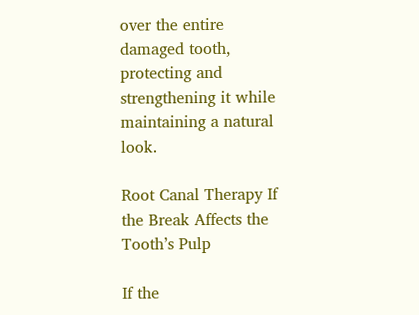over the entire damaged tooth, protecting and strengthening it while maintaining a natural look.

Root Canal Therapy If the Break Affects the Tooth’s Pulp

If the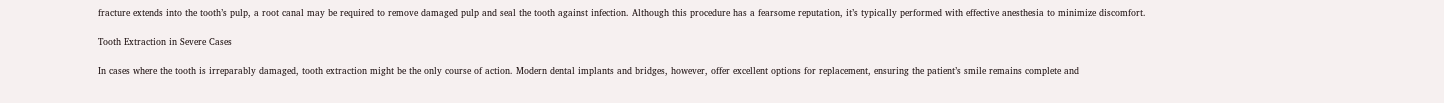fracture extends into the tooth’s pulp, a root canal may be required to remove damaged pulp and seal the tooth against infection. Although this procedure has a fearsome reputation, it’s typically performed with effective anesthesia to minimize discomfort.

Tooth Extraction in Severe Cases

In cases where the tooth is irreparably damaged, tooth extraction might be the only course of action. Modern dental implants and bridges, however, offer excellent options for replacement, ensuring the patient’s smile remains complete and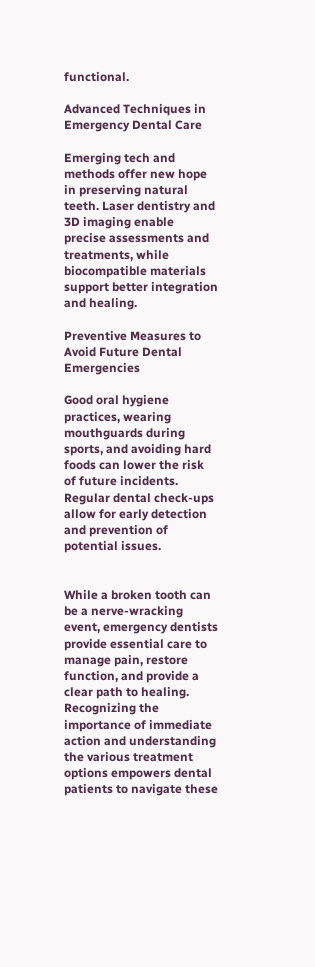functional.

Advanced Techniques in Emergency Dental Care

Emerging tech and methods offer new hope in preserving natural teeth. Laser dentistry and 3D imaging enable precise assessments and treatments, while biocompatible materials support better integration and healing.

Preventive Measures to Avoid Future Dental Emergencies

Good oral hygiene practices, wearing mouthguards during sports, and avoiding hard foods can lower the risk of future incidents. Regular dental check-ups allow for early detection and prevention of potential issues.


While a broken tooth can be a nerve-wracking event, emergency dentists provide essential care to manage pain, restore function, and provide a clear path to healing. Recognizing the importance of immediate action and understanding the various treatment options empowers dental patients to navigate these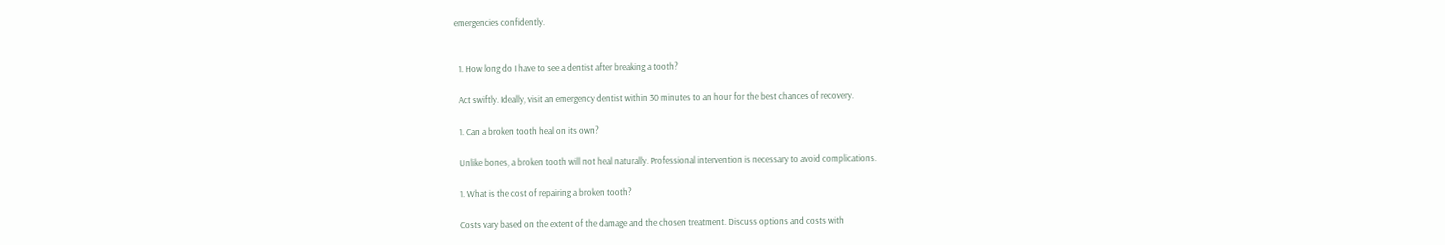emergencies confidently.


  1. How long do I have to see a dentist after breaking a tooth?

  Act swiftly. Ideally, visit an emergency dentist within 30 minutes to an hour for the best chances of recovery.

  1. Can a broken tooth heal on its own?

  Unlike bones, a broken tooth will not heal naturally. Professional intervention is necessary to avoid complications.

  1. What is the cost of repairing a broken tooth?

  Costs vary based on the extent of the damage and the chosen treatment. Discuss options and costs with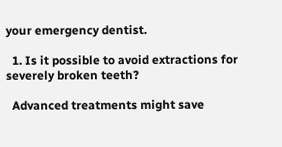your emergency dentist.

  1. Is it possible to avoid extractions for severely broken teeth?

  Advanced treatments might save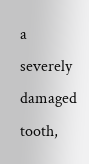a severely damaged tooth,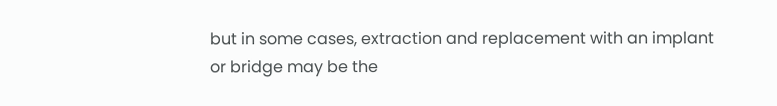but in some cases, extraction and replacement with an implant or bridge may be the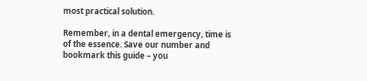most practical solution.

Remember, in a dental emergency, time is of the essence. Save our number and bookmark this guide – you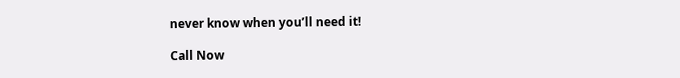never know when you’ll need it!

Call Now